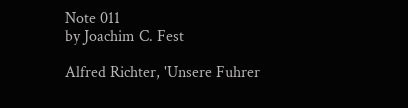Note 011
by Joachim C. Fest

Alfred Richter, 'Unsere Fuhrer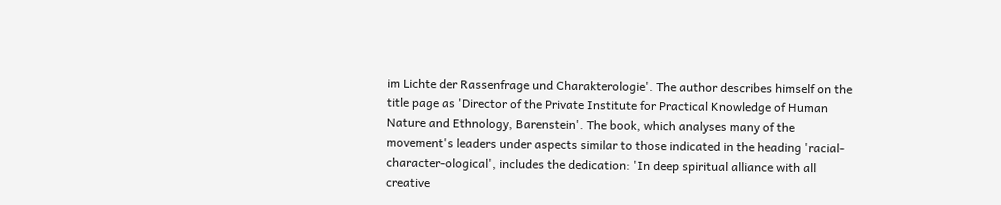im Lichte der Rassenfrage und Charakterologie'. The author describes himself on the title page as 'Director of the Private Institute for Practical Knowledge of Human Nature and Ethnology, Barenstein'. The book, which analyses many of the movement's leaders under aspects similar to those indicated in the heading 'racial-character-ological', includes the dedication: 'In deep spiritual alliance with all creative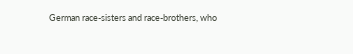German race-sisters and race-brothers, who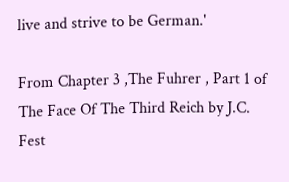live and strive to be German.'

From Chapter 3 ,The Fuhrer , Part 1 of The Face Of The Third Reich by J.C. Fest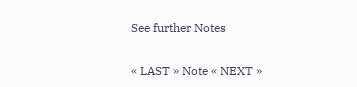See further Notes

« LAST » Note « NEXT »